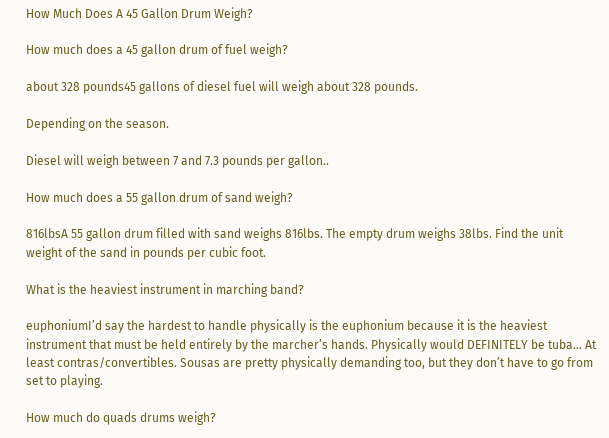How Much Does A 45 Gallon Drum Weigh?

How much does a 45 gallon drum of fuel weigh?

about 328 pounds45 gallons of diesel fuel will weigh about 328 pounds.

Depending on the season.

Diesel will weigh between 7 and 7.3 pounds per gallon..

How much does a 55 gallon drum of sand weigh?

816lbsA 55 gallon drum filled with sand weighs 816lbs. The empty drum weighs 38lbs. Find the unit weight of the sand in pounds per cubic foot.

What is the heaviest instrument in marching band?

euphoniumI’d say the hardest to handle physically is the euphonium because it is the heaviest instrument that must be held entirely by the marcher’s hands. Physically would DEFINITELY be tuba… At least contras/convertibles. Sousas are pretty physically demanding too, but they don’t have to go from set to playing.

How much do quads drums weigh?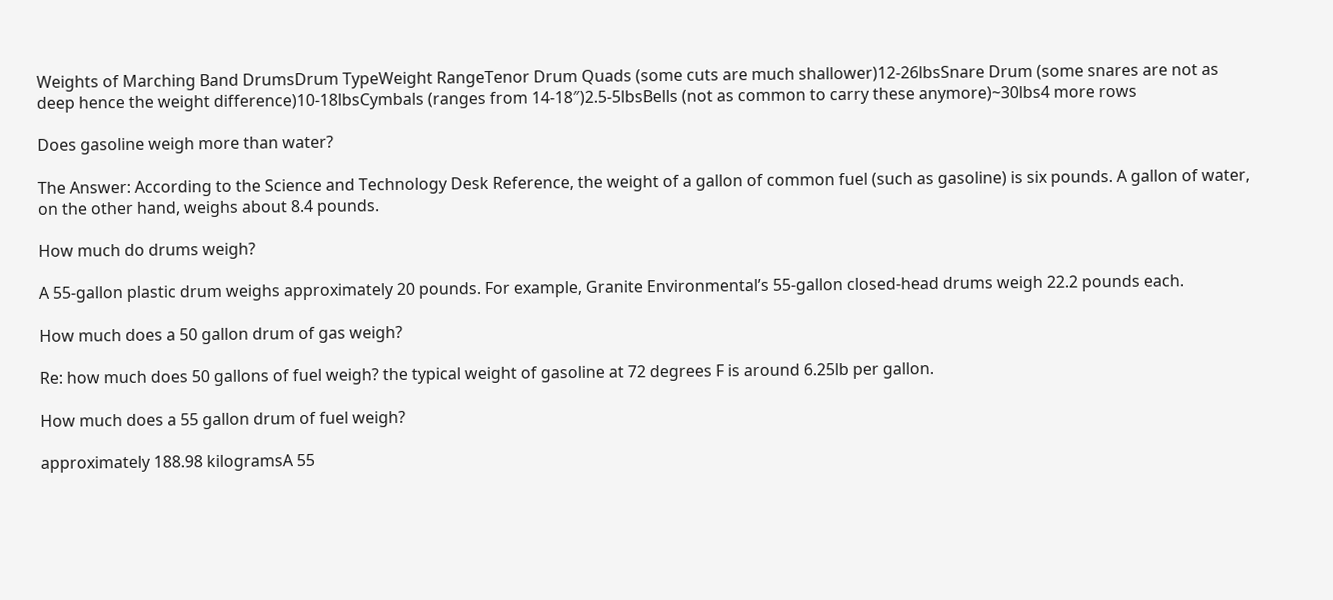Weights of Marching Band DrumsDrum TypeWeight RangeTenor Drum Quads (some cuts are much shallower)12-26lbsSnare Drum (some snares are not as deep hence the weight difference)10-18lbsCymbals (ranges from 14-18″)2.5-5lbsBells (not as common to carry these anymore)~30lbs4 more rows

Does gasoline weigh more than water?

The Answer: According to the Science and Technology Desk Reference, the weight of a gallon of common fuel (such as gasoline) is six pounds. A gallon of water, on the other hand, weighs about 8.4 pounds.

How much do drums weigh?

A 55-gallon plastic drum weighs approximately 20 pounds. For example, Granite Environmental’s 55-gallon closed-head drums weigh 22.2 pounds each.

How much does a 50 gallon drum of gas weigh?

Re: how much does 50 gallons of fuel weigh? the typical weight of gasoline at 72 degrees F is around 6.25lb per gallon.

How much does a 55 gallon drum of fuel weigh?

approximately 188.98 kilogramsA 55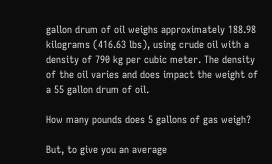gallon drum of oil weighs approximately 188.98 kilograms (416.63 lbs), using crude oil with a density of 790 kg per cubic meter. The density of the oil varies and does impact the weight of a 55 gallon drum of oil.

How many pounds does 5 gallons of gas weigh?

But, to give you an average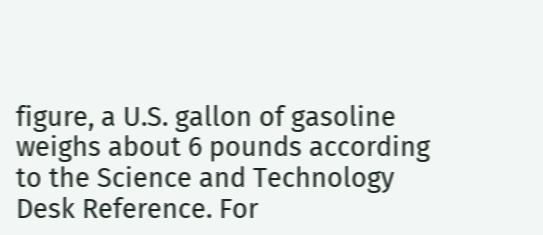figure, a U.S. gallon of gasoline weighs about 6 pounds according to the Science and Technology Desk Reference. For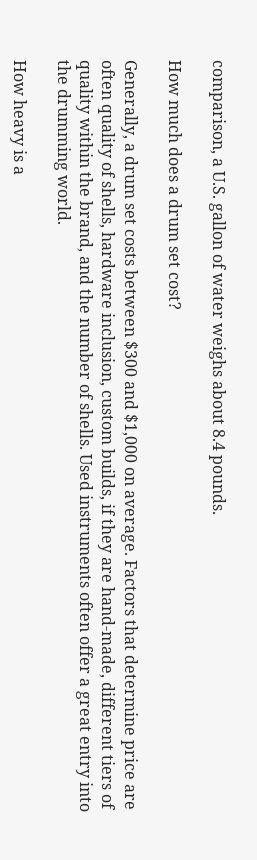comparison, a U.S. gallon of water weighs about 8.4 pounds.

How much does a drum set cost?

Generally, a drum set costs between $300 and $1,000 on average. Factors that determine price are often quality of shells, hardware inclusion, custom builds, if they are hand-made, different tiers of quality within the brand, and the number of shells. Used instruments often offer a great entry into the drumming world.

How heavy is a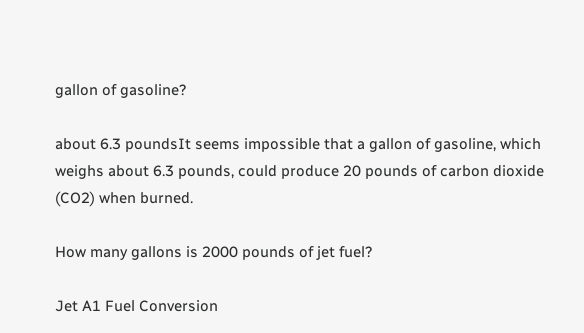gallon of gasoline?

about 6.3 poundsIt seems impossible that a gallon of gasoline, which weighs about 6.3 pounds, could produce 20 pounds of carbon dioxide (CO2) when burned.

How many gallons is 2000 pounds of jet fuel?

Jet A1 Fuel Conversion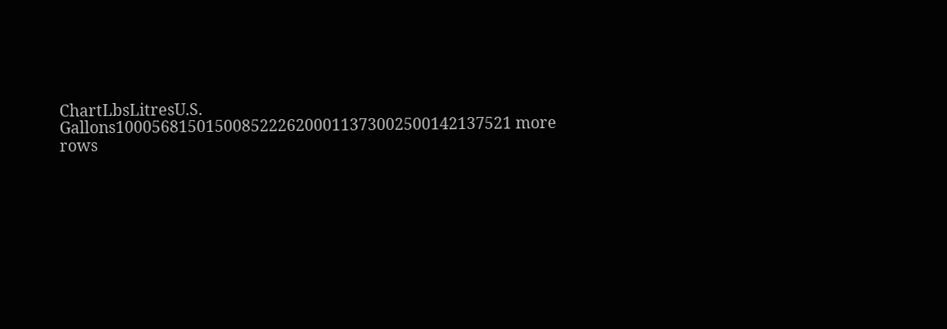ChartLbsLitresU.S. Gallons10005681501500852226200011373002500142137521 more rows